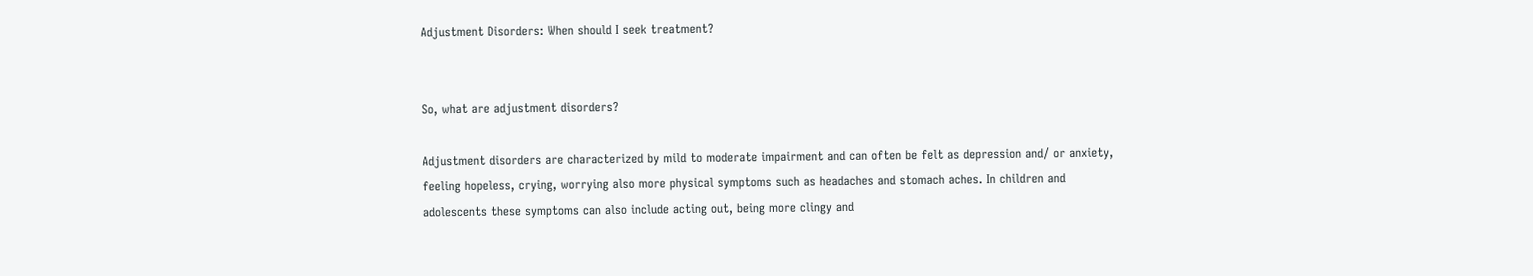Adjustment Disorders: When should I seek treatment?


So, what are adjustment disorders?

Adjustment disorders are characterized by mild to moderate impairment and can often be felt as depression and/ or anxiety, feeling hopeless, crying, worrying also more physical symptoms such as headaches and stomach aches. In children and adolescents these symptoms can also include acting out, being more clingy and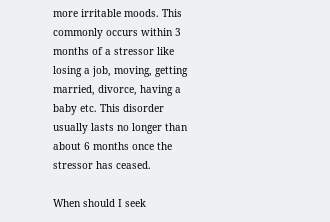more irritable moods. This commonly occurs within 3 months of a stressor like losing a job, moving, getting married, divorce, having a baby etc. This disorder usually lasts no longer than about 6 months once the stressor has ceased.

When should I seek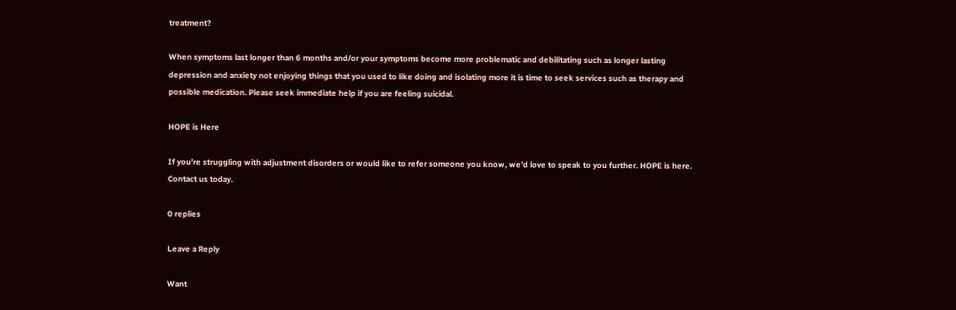treatment?

When symptoms last longer than 6 months and/or your symptoms become more problematic and debilitating such as longer lasting depression and anxiety not enjoying things that you used to like doing and isolating more it is time to seek services such as therapy and possible medication. Please seek immediate help if you are feeling suicidal.

HOPE is Here

If you’re struggling with adjustment disorders or would like to refer someone you know, we’d love to speak to you further. HOPE is here. Contact us today.

0 replies

Leave a Reply

Want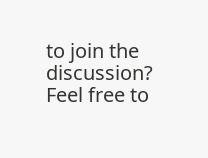to join the discussion?
Feel free to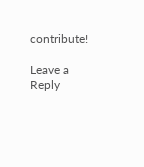contribute!

Leave a Reply